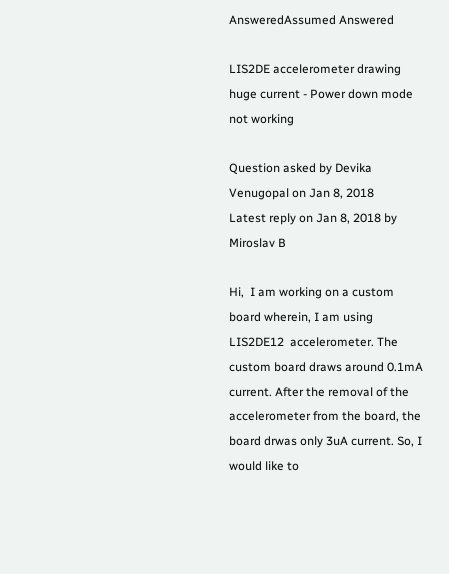AnsweredAssumed Answered

LIS2DE accelerometer drawing huge current - Power down mode not working

Question asked by Devika Venugopal on Jan 8, 2018
Latest reply on Jan 8, 2018 by Miroslav B

Hi,  I am working on a custom board wherein, I am using  LIS2DE12  accelerometer. The custom board draws around 0.1mA current. After the removal of the accelerometer from the board, the board drwas only 3uA current. So, I  would like to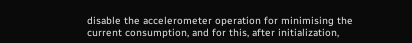disable the accelerometer operation for minimising the current consumption, and for this, after initialization,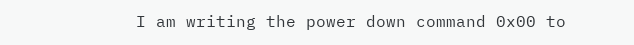I am writing the power down command 0x00 to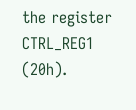the register CTRL_REG1 (20h).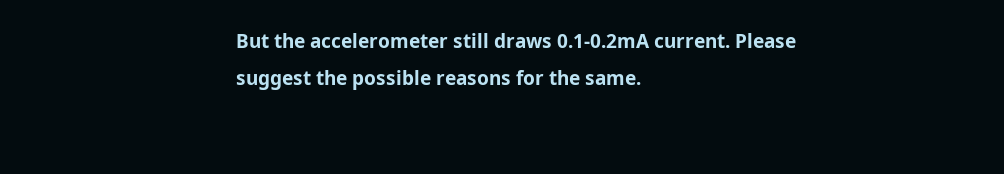But the accelerometer still draws 0.1-0.2mA current. Please suggest the possible reasons for the same.